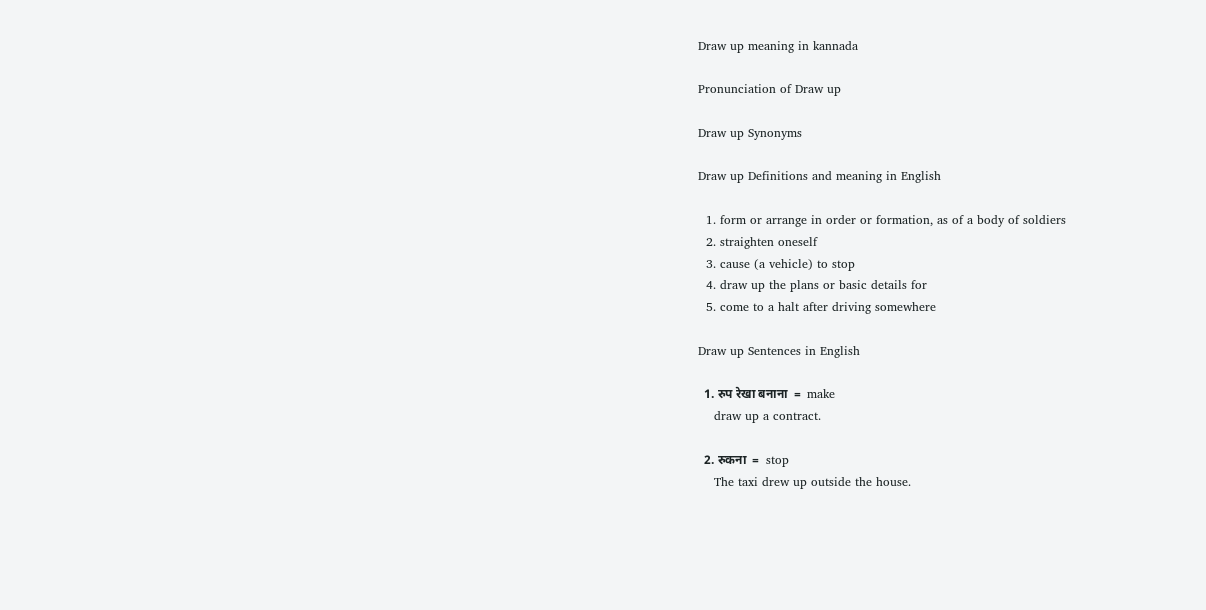Draw up meaning in kannada

Pronunciation of Draw up

Draw up Synonyms

Draw up Definitions and meaning in English

  1. form or arrange in order or formation, as of a body of soldiers
  2. straighten oneself
  3. cause (a vehicle) to stop
  4. draw up the plans or basic details for
  5. come to a halt after driving somewhere

Draw up Sentences in English

  1. रुप रेखा बनाना  =  make
    draw up a contract.

  2. रुकना  =  stop
    The taxi drew up outside the house.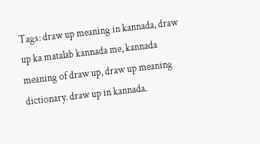Tags: draw up meaning in kannada, draw up ka matalab kannada me, kannada meaning of draw up, draw up meaning dictionary. draw up in kannada.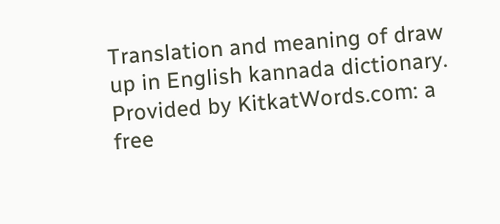Translation and meaning of draw up in English kannada dictionary. Provided by KitkatWords.com: a free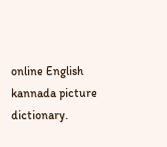online English kannada picture dictionary.